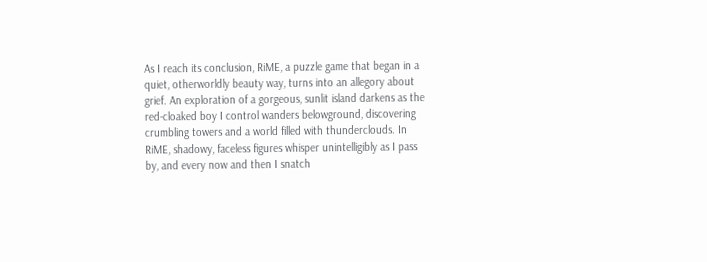As I reach its conclusion, RiME, a puzzle game that began in a quiet, otherworldly beauty way, turns into an allegory about grief. An exploration of a gorgeous, sunlit island darkens as the red-cloaked boy I control wanders belowground, discovering crumbling towers and a world filled with thunderclouds. In RiME, shadowy, faceless figures whisper unintelligibly as I pass by, and every now and then I snatch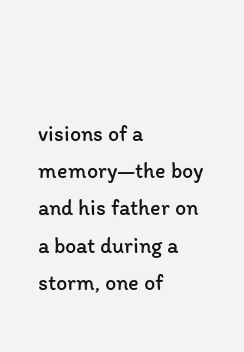visions of a memory—the boy and his father on a boat during a storm, one of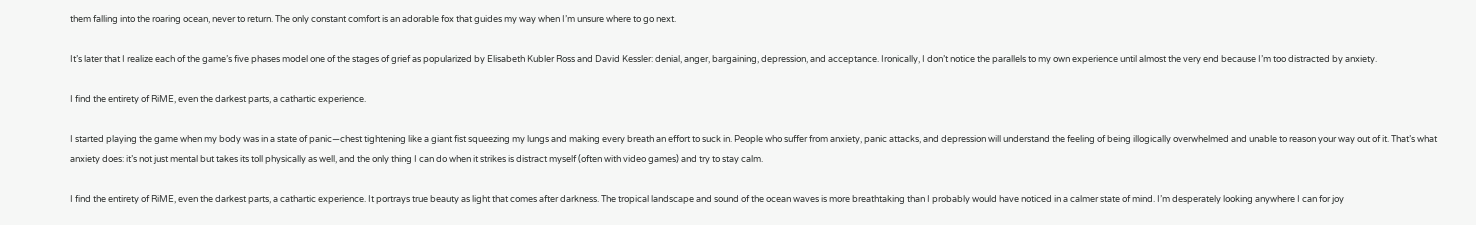them falling into the roaring ocean, never to return. The only constant comfort is an adorable fox that guides my way when I’m unsure where to go next.

It’s later that I realize each of the game’s five phases model one of the stages of grief as popularized by Elisabeth Kubler Ross and David Kessler: denial, anger, bargaining, depression, and acceptance. Ironically, I don’t notice the parallels to my own experience until almost the very end because I’m too distracted by anxiety.

I find the entirety of RiME, even the darkest parts, a cathartic experience.

I started playing the game when my body was in a state of panic—chest tightening like a giant fist squeezing my lungs and making every breath an effort to suck in. People who suffer from anxiety, panic attacks, and depression will understand the feeling of being illogically overwhelmed and unable to reason your way out of it. That’s what anxiety does: it’s not just mental but takes its toll physically as well, and the only thing I can do when it strikes is distract myself (often with video games) and try to stay calm.

I find the entirety of RiME, even the darkest parts, a cathartic experience. It portrays true beauty as light that comes after darkness. The tropical landscape and sound of the ocean waves is more breathtaking than I probably would have noticed in a calmer state of mind. I’m desperately looking anywhere I can for joy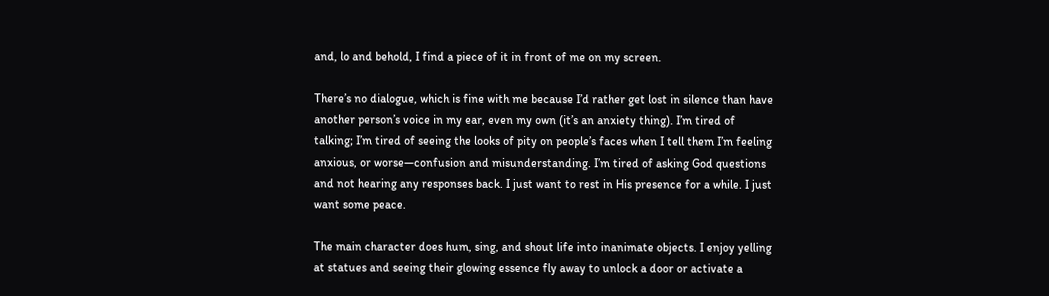and, lo and behold, I find a piece of it in front of me on my screen.

There’s no dialogue, which is fine with me because I’d rather get lost in silence than have another person’s voice in my ear, even my own (it’s an anxiety thing). I’m tired of talking; I’m tired of seeing the looks of pity on people’s faces when I tell them I’m feeling anxious, or worse—confusion and misunderstanding. I’m tired of asking God questions and not hearing any responses back. I just want to rest in His presence for a while. I just want some peace.

The main character does hum, sing, and shout life into inanimate objects. I enjoy yelling at statues and seeing their glowing essence fly away to unlock a door or activate a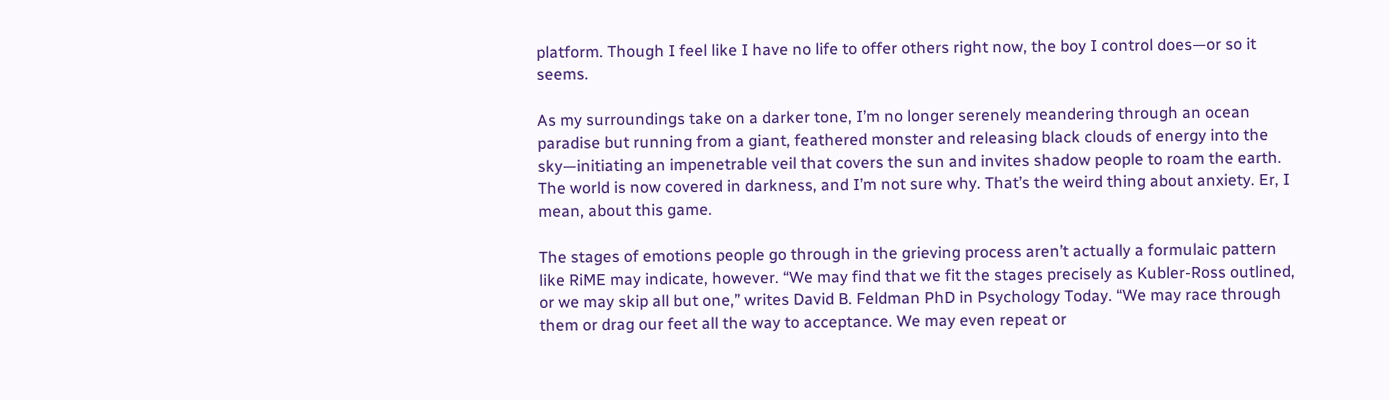platform. Though I feel like I have no life to offer others right now, the boy I control does—or so it seems.

As my surroundings take on a darker tone, I’m no longer serenely meandering through an ocean paradise but running from a giant, feathered monster and releasing black clouds of energy into the sky—initiating an impenetrable veil that covers the sun and invites shadow people to roam the earth. The world is now covered in darkness, and I’m not sure why. That’s the weird thing about anxiety. Er, I mean, about this game.

The stages of emotions people go through in the grieving process aren’t actually a formulaic pattern like RiME may indicate, however. “We may find that we fit the stages precisely as Kubler-Ross outlined, or we may skip all but one,” writes David B. Feldman PhD in Psychology Today. “We may race through them or drag our feet all the way to acceptance. We may even repeat or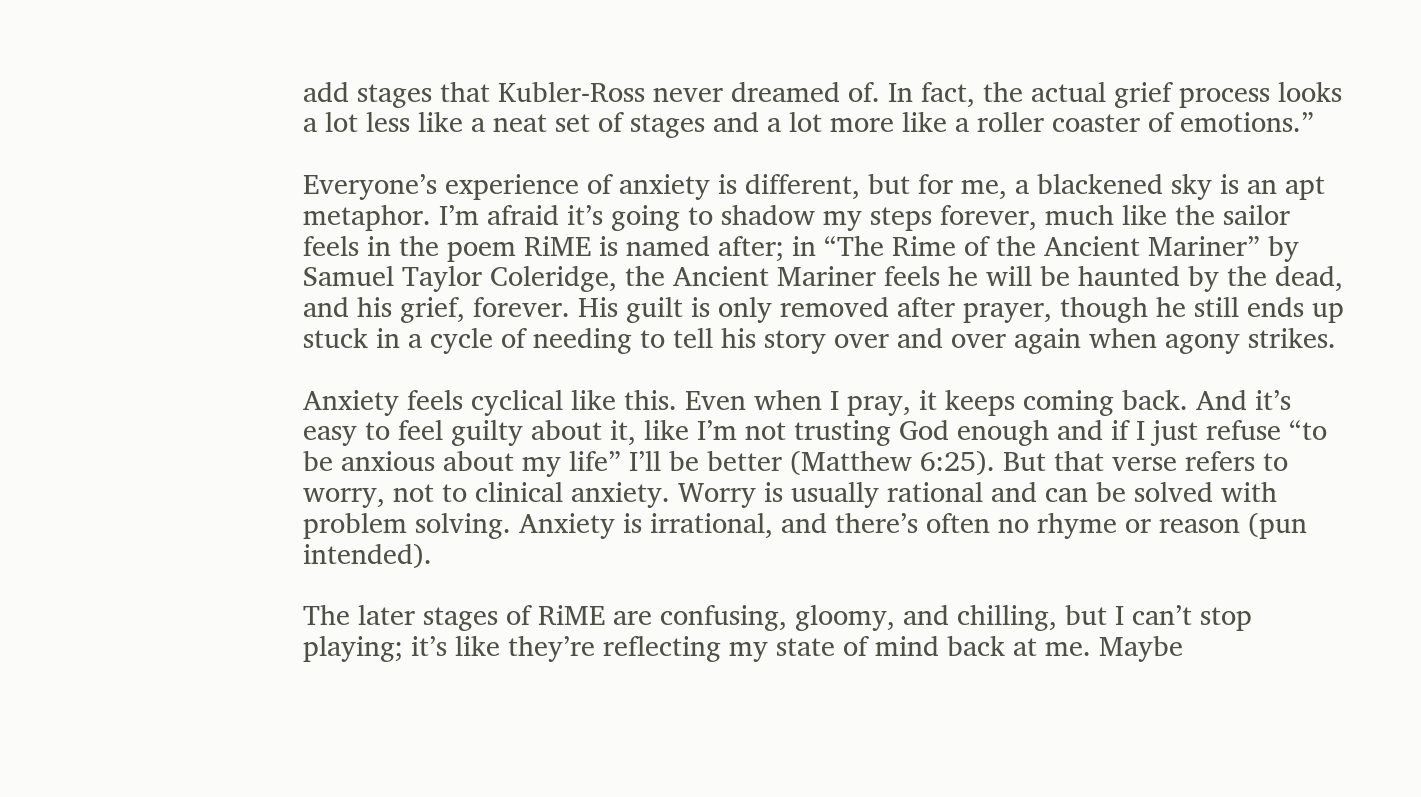add stages that Kubler-Ross never dreamed of. In fact, the actual grief process looks a lot less like a neat set of stages and a lot more like a roller coaster of emotions.”

Everyone’s experience of anxiety is different, but for me, a blackened sky is an apt metaphor. I’m afraid it’s going to shadow my steps forever, much like the sailor feels in the poem RiME is named after; in “The Rime of the Ancient Mariner” by Samuel Taylor Coleridge, the Ancient Mariner feels he will be haunted by the dead, and his grief, forever. His guilt is only removed after prayer, though he still ends up stuck in a cycle of needing to tell his story over and over again when agony strikes.

Anxiety feels cyclical like this. Even when I pray, it keeps coming back. And it’s easy to feel guilty about it, like I’m not trusting God enough and if I just refuse “to be anxious about my life” I’ll be better (Matthew 6:25). But that verse refers to worry, not to clinical anxiety. Worry is usually rational and can be solved with problem solving. Anxiety is irrational, and there’s often no rhyme or reason (pun intended).

The later stages of RiME are confusing, gloomy, and chilling, but I can’t stop playing; it’s like they’re reflecting my state of mind back at me. Maybe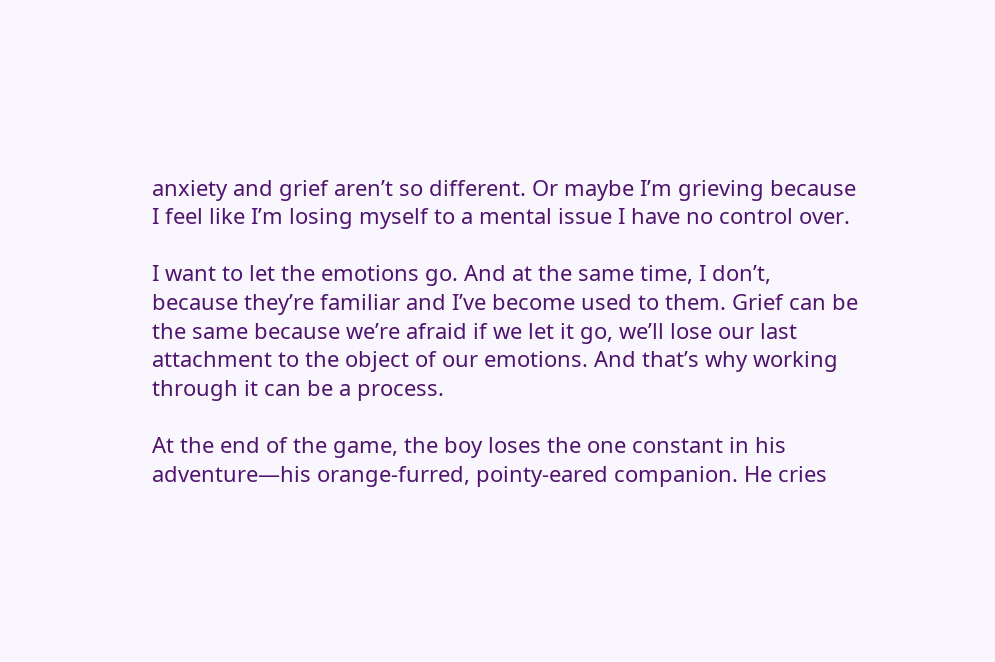anxiety and grief aren’t so different. Or maybe I’m grieving because I feel like I’m losing myself to a mental issue I have no control over.

I want to let the emotions go. And at the same time, I don’t, because they’re familiar and I’ve become used to them. Grief can be the same because we’re afraid if we let it go, we’ll lose our last attachment to the object of our emotions. And that’s why working through it can be a process.

At the end of the game, the boy loses the one constant in his adventure—his orange-furred, pointy-eared companion. He cries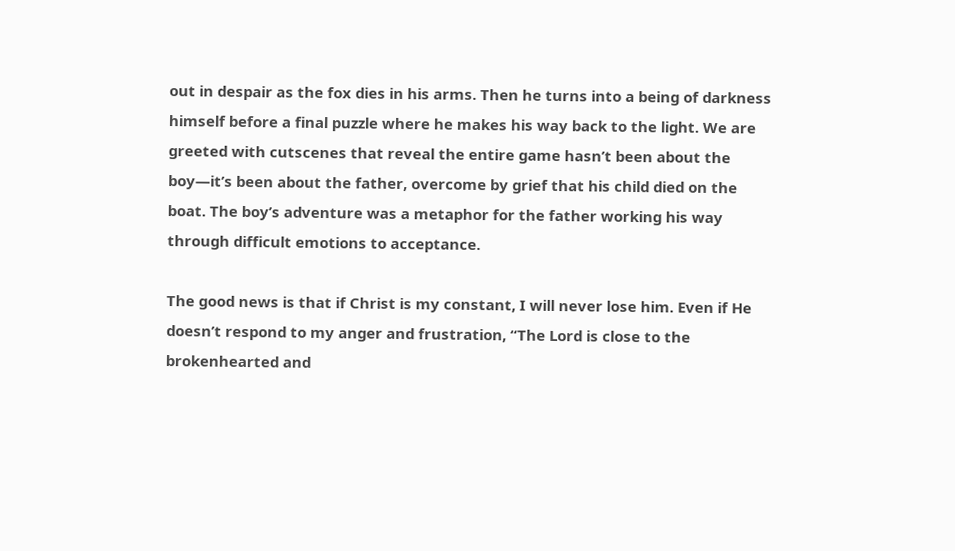out in despair as the fox dies in his arms. Then he turns into a being of darkness himself before a final puzzle where he makes his way back to the light. We are greeted with cutscenes that reveal the entire game hasn’t been about the boy—it’s been about the father, overcome by grief that his child died on the boat. The boy’s adventure was a metaphor for the father working his way through difficult emotions to acceptance.

The good news is that if Christ is my constant, I will never lose him. Even if He doesn’t respond to my anger and frustration, “The Lord is close to the brokenhearted and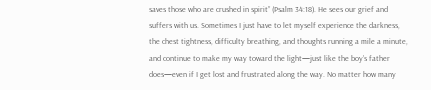saves those who are crushed in spirit” (Psalm 34:18). He sees our grief and suffers with us. Sometimes I just have to let myself experience the darkness, the chest tightness, difficulty breathing, and thoughts running a mile a minute, and continue to make my way toward the light—just like the boy’s father does—even if I get lost and frustrated along the way. No matter how many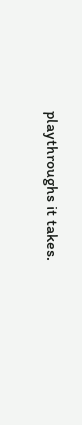playthroughs it takes.